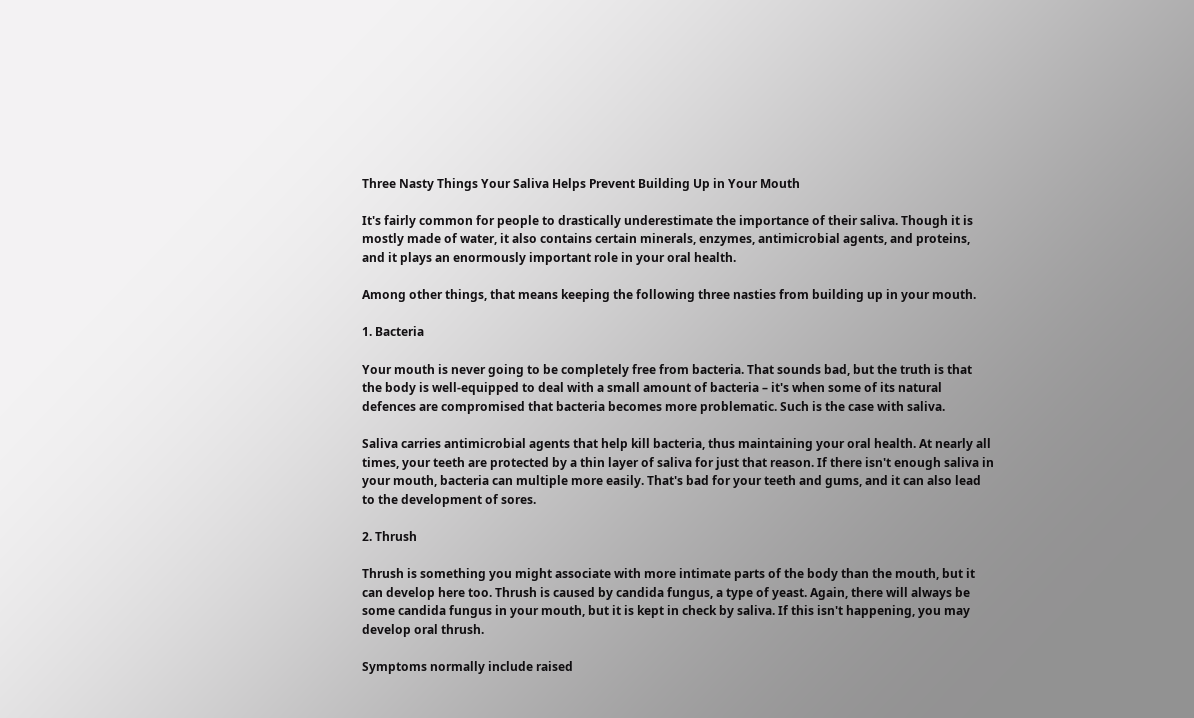Three Nasty Things Your Saliva Helps Prevent Building Up in Your Mouth

It's fairly common for people to drastically underestimate the importance of their saliva. Though it is mostly made of water, it also contains certain minerals, enzymes, antimicrobial agents, and proteins, and it plays an enormously important role in your oral health.

Among other things, that means keeping the following three nasties from building up in your mouth.

1. Bacteria

Your mouth is never going to be completely free from bacteria. That sounds bad, but the truth is that the body is well-equipped to deal with a small amount of bacteria – it's when some of its natural defences are compromised that bacteria becomes more problematic. Such is the case with saliva.

Saliva carries antimicrobial agents that help kill bacteria, thus maintaining your oral health. At nearly all times, your teeth are protected by a thin layer of saliva for just that reason. If there isn't enough saliva in your mouth, bacteria can multiple more easily. That's bad for your teeth and gums, and it can also lead to the development of sores.

2. Thrush

Thrush is something you might associate with more intimate parts of the body than the mouth, but it can develop here too. Thrush is caused by candida fungus, a type of yeast. Again, there will always be some candida fungus in your mouth, but it is kept in check by saliva. If this isn't happening, you may develop oral thrush.

Symptoms normally include raised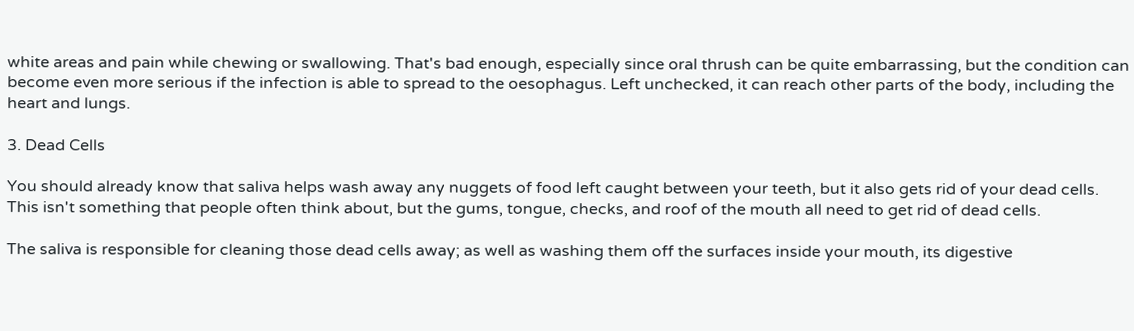white areas and pain while chewing or swallowing. That's bad enough, especially since oral thrush can be quite embarrassing, but the condition can become even more serious if the infection is able to spread to the oesophagus. Left unchecked, it can reach other parts of the body, including the heart and lungs.

3. Dead Cells

You should already know that saliva helps wash away any nuggets of food left caught between your teeth, but it also gets rid of your dead cells. This isn't something that people often think about, but the gums, tongue, checks, and roof of the mouth all need to get rid of dead cells.

The saliva is responsible for cleaning those dead cells away; as well as washing them off the surfaces inside your mouth, its digestive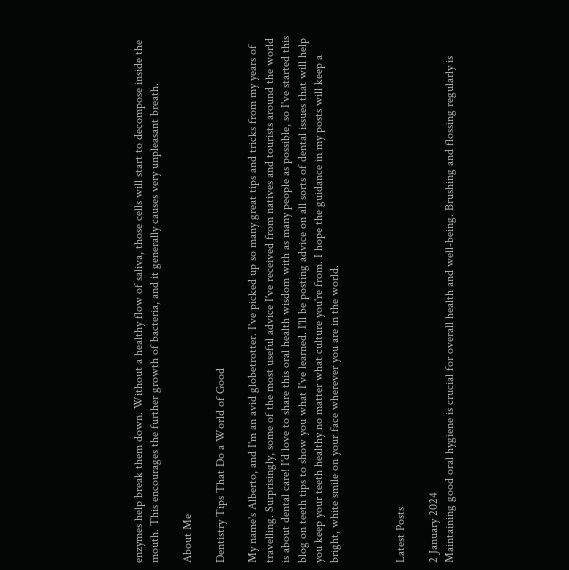enzymes help break them down. Without a healthy flow of saliva, those cells will start to decompose inside the mouth. This encourages the further growth of bacteria, and it generally causes very unpleasant breath.

About Me

Dentistry Tips That Do a World of Good

My name's Alberto, and I'm an avid globetrotter. I've picked up so many great tips and tricks from my years of travelling. Surprisingly, some of the most useful advice I've received from natives and tourists around the world is about dental care! I'd love to share this oral health wisdom with as many people as possible, so I've started this blog on teeth tips to show you what I've learned. I'll be posting advice on all sorts of dental issues that will help you keep your teeth healthy no matter what culture you're from. I hope the guidance in my posts will keep a bright, white smile on your face wherever you are in the world.



Latest Posts

2 January 2024
Maintaining good oral hygiene is crucial for overall health and well-being. Brushing and flossing regularly is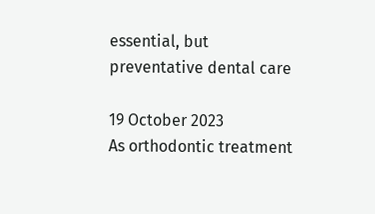essential, but preventative dental care

19 October 2023
As orthodontic treatment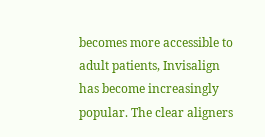becomes more accessible to adult patients, Invisalign has become increasingly popular. The clear aligners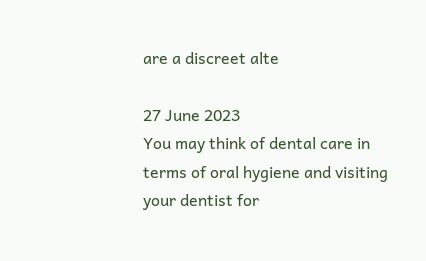are a discreet alte

27 June 2023
You may think of dental care in terms of oral hygiene and visiting your dentist for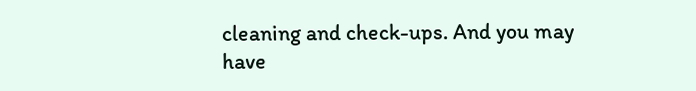cleaning and check-ups. And you may have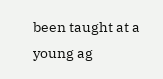been taught at a young ag